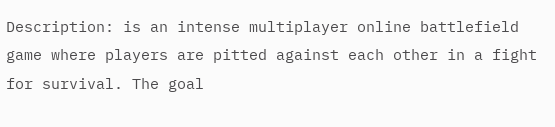Description: is an intense multiplayer online battlefield game where players are pitted against each other in a fight for survival. The goal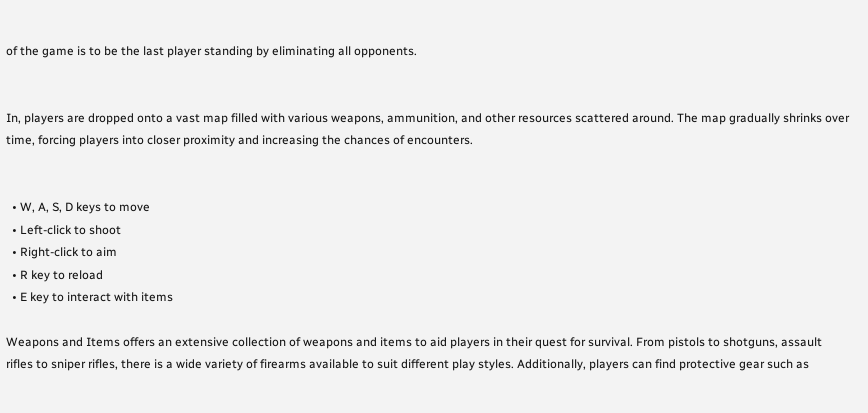of the game is to be the last player standing by eliminating all opponents.


In, players are dropped onto a vast map filled with various weapons, ammunition, and other resources scattered around. The map gradually shrinks over time, forcing players into closer proximity and increasing the chances of encounters.


  • W, A, S, D keys to move
  • Left-click to shoot
  • Right-click to aim
  • R key to reload
  • E key to interact with items

Weapons and Items offers an extensive collection of weapons and items to aid players in their quest for survival. From pistols to shotguns, assault rifles to sniper rifles, there is a wide variety of firearms available to suit different play styles. Additionally, players can find protective gear such as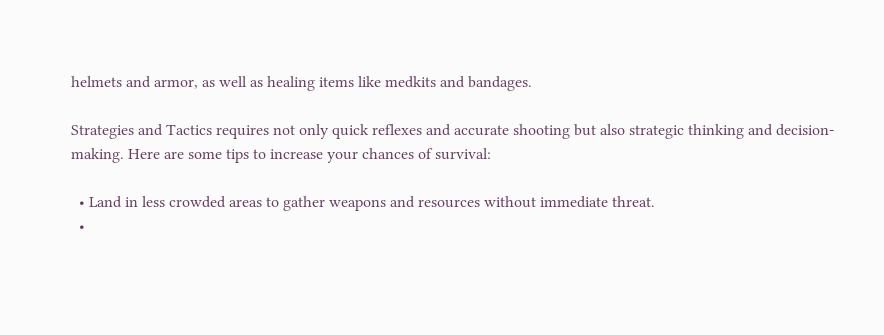helmets and armor, as well as healing items like medkits and bandages.

Strategies and Tactics requires not only quick reflexes and accurate shooting but also strategic thinking and decision-making. Here are some tips to increase your chances of survival:

  • Land in less crowded areas to gather weapons and resources without immediate threat.
  •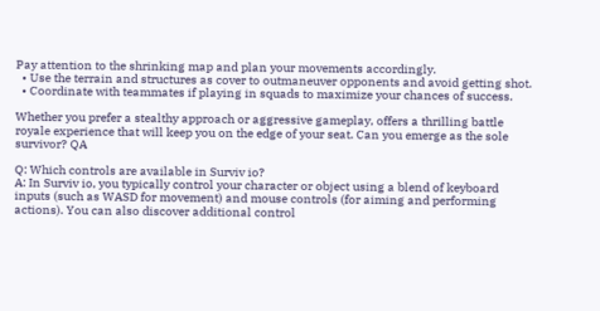Pay attention to the shrinking map and plan your movements accordingly.
  • Use the terrain and structures as cover to outmaneuver opponents and avoid getting shot.
  • Coordinate with teammates if playing in squads to maximize your chances of success.

Whether you prefer a stealthy approach or aggressive gameplay, offers a thrilling battle royale experience that will keep you on the edge of your seat. Can you emerge as the sole survivor? QA

Q: Which controls are available in Surviv io?
A: In Surviv io, you typically control your character or object using a blend of keyboard inputs (such as WASD for movement) and mouse controls (for aiming and performing actions). You can also discover additional control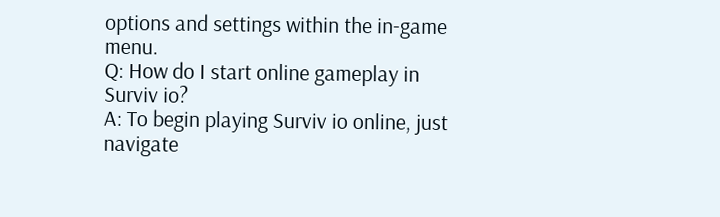options and settings within the in-game menu.
Q: How do I start online gameplay in Surviv io?
A: To begin playing Surviv io online, just navigate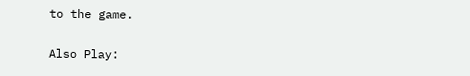to the game.

Also Play: